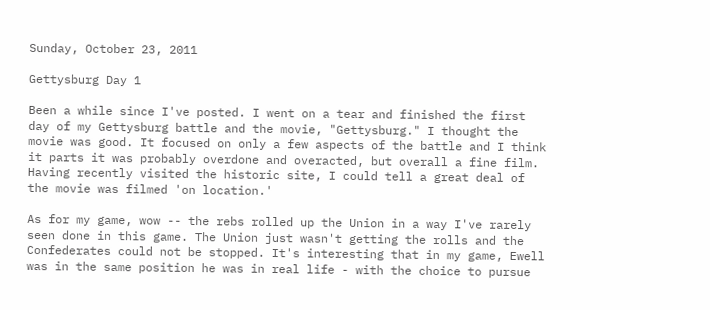Sunday, October 23, 2011

Gettysburg Day 1

Been a while since I've posted. I went on a tear and finished the first day of my Gettysburg battle and the movie, "Gettysburg." I thought the movie was good. It focused on only a few aspects of the battle and I think it parts it was probably overdone and overacted, but overall a fine film. Having recently visited the historic site, I could tell a great deal of the movie was filmed 'on location.'

As for my game, wow -- the rebs rolled up the Union in a way I've rarely seen done in this game. The Union just wasn't getting the rolls and the Confederates could not be stopped. It's interesting that in my game, Ewell was in the same position he was in real life - with the choice to pursue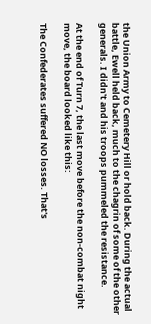the Union Army to Cemetery Hill or hold back. During the actual battle, Ewell held back, much to the chagrin of some of the other generals. I didn't and his troops pummeled the resistance.

At the end of Turn 7, the last move before the non-combat night move, the board looked like this:

The Confederates suffered NO losses. That's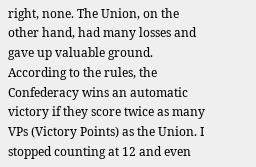right, none. The Union, on the other hand, had many losses and gave up valuable ground. According to the rules, the Confederacy wins an automatic victory if they score twice as many VPs (Victory Points) as the Union. I stopped counting at 12 and even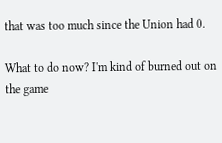that was too much since the Union had 0.

What to do now? I'm kind of burned out on the game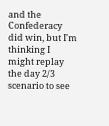and the Confederacy did win, but I'm thinking I might replay the day 2/3 scenario to see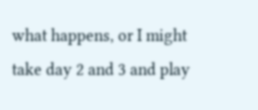what happens, or I might take day 2 and 3 and play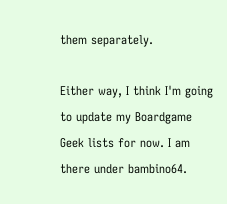them separately.

Either way, I think I'm going to update my Boardgame Geek lists for now. I am there under bambino64.